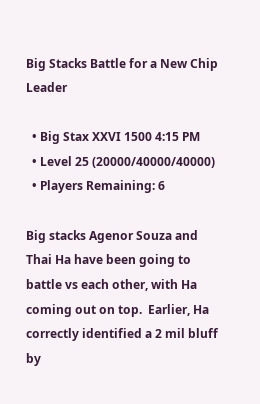Big Stacks Battle for a New Chip Leader

  • Big Stax XXVI 1500 4:15 PM
  • Level 25 (20000/40000/40000)
  • Players Remaining: 6

Big stacks Agenor Souza and Thai Ha have been going to battle vs each other, with Ha coming out on top.  Earlier, Ha correctly identified a 2 mil bluff by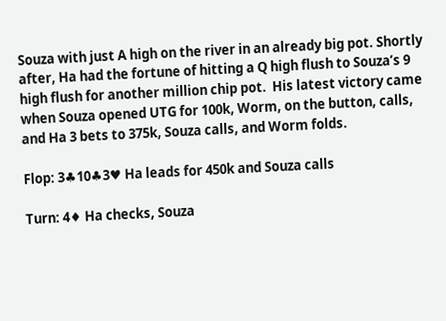Souza with just A high on the river in an already big pot. Shortly after, Ha had the fortune of hitting a Q high flush to Souza’s 9 high flush for another million chip pot.  His latest victory came when Souza opened UTG for 100k, Worm, on the button, calls, and Ha 3 bets to 375k, Souza calls, and Worm folds.

Flop: 3♣10♣3♥ Ha leads for 450k and Souza calls

Turn: 4♦ Ha checks, Souza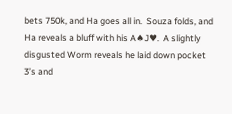bets 750k, and Ha goes all in.  Souza folds, and Ha reveals a bluff with his A♠J♥.  A slightly disgusted Worm reveals he laid down pocket 3’s and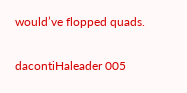would’ve flopped quads.

dacontiHaleader 005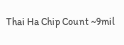Thai Ha Chip Count ~9mil